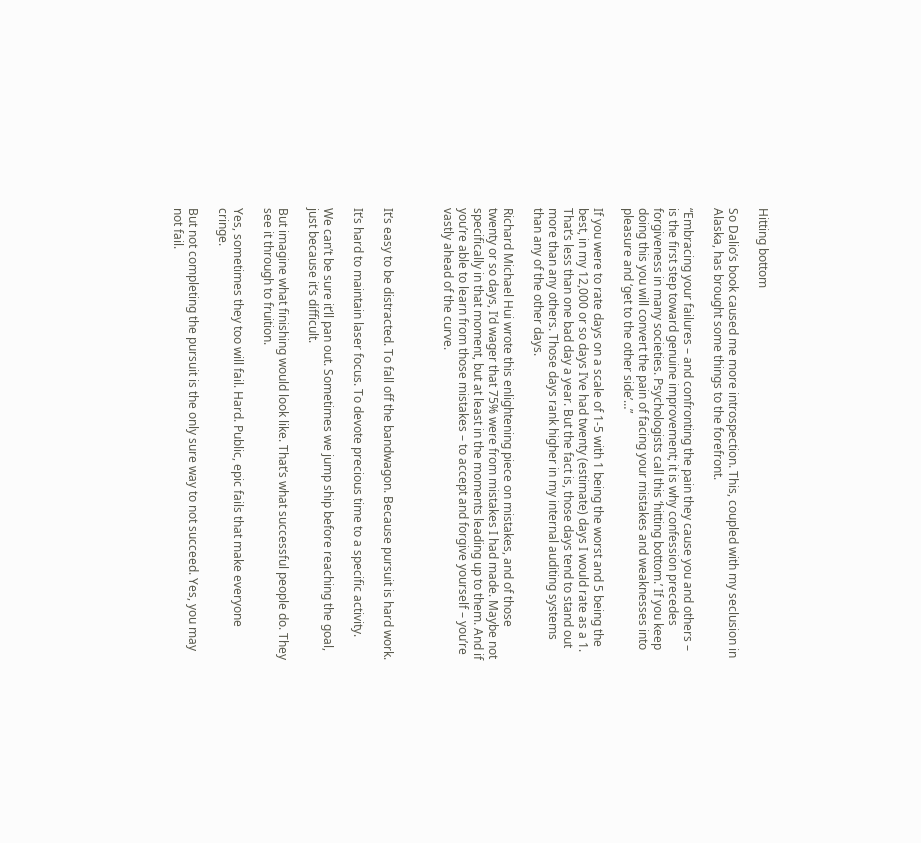Hitting bottom

So Dalio’s book caused me more introspection. This, coupled with my seclusion in Alaska, has brought some things to the forefront.

“Embracing your failures – and confronting the pain they cause you and others – is the first step toward genuine improvement; it is why confession precedes forgiveness in many societies. Psychologists call this ‘hitting bottom.’ If you keep doing this you will convert the pain of facing your mistakes and weaknesses into pleasure and ‘get to the other side’…”

If you were to rate days on a scale of 1-5 with 1 being the worst and 5 being the best, in my 12,000 or so days I’ve had twenty (estimate) days I would rate as a 1. That’s less than one bad day a year. But the fact is, those days tend to stand out more than any others. Those days rank higher in my internal auditing systems than any of the other days.

Richard Michael Hui wrote this enlightening piece on mistakes, and of those twenty or so days, I’d wager that 75% were from mistakes I had made. Maybe not specifically in that moment, but at least in the moments leading up to them. And if you’re able to learn from those mistakes – to accept and forgive yourself – you’re vastly ahead of the curve.



It’s easy to be distracted. To fall off the bandwagon. Because pursuit is hard work.

It’s hard to maintain laser focus. To devote precious time to a specific activity.

We can’t be sure it’ll pan out. Sometimes we jump ship before reaching the goal, just because it’s difficult.

But imagine what finishing would look like. That’s what successful people do. They see it through to fruition.

Yes, sometimes they too will fail. Hard. Public, epic fails that make everyone cringe.

But not completing the pursuit is the only sure way to not succeed. Yes, you may not fail.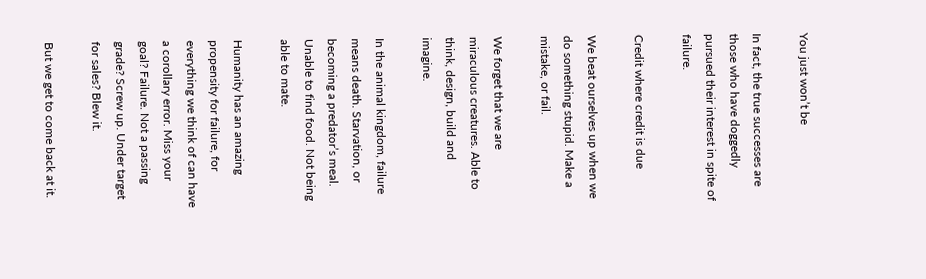You just won’t be

In fact, the true successes are those who have doggedly pursued their interest in spite of failure.

Credit where credit is due

We beat ourselves up when we do something stupid. Make a mistake, or fail.

We forget that we are miraculous creatures. Able to think, design, build and imagine.

In the animal kingdom, failure means death. Starvation, or becoming a predator’s meal. Unable to find food. Not being able to mate.

Humanity has an amazing propensity for failure, for everything we think of can have a corollary error. Miss your goal? Failure. Not a passing grade? Screw up. Under target for sales? Blew it.

But we get to come back at it.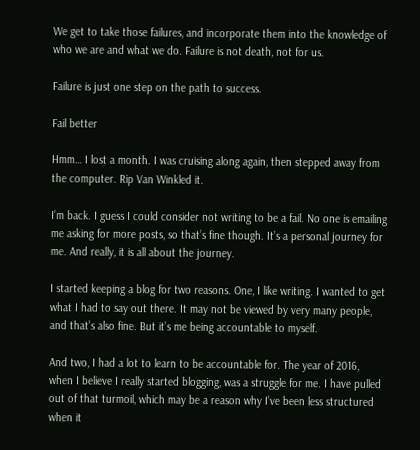We get to take those failures, and incorporate them into the knowledge of who we are and what we do. Failure is not death, not for us.

Failure is just one step on the path to success.

Fail better

Hmm… I lost a month. I was cruising along again, then stepped away from the computer. Rip Van Winkled it.

I’m back. I guess I could consider not writing to be a fail. No one is emailing me asking for more posts, so that’s fine though. It’s a personal journey for me. And really, it is all about the journey.

I started keeping a blog for two reasons. One, I like writing. I wanted to get what I had to say out there. It may not be viewed by very many people, and that’s also fine. But it’s me being accountable to myself.

And two, I had a lot to learn to be accountable for. The year of 2016, when I believe I really started blogging, was a struggle for me. I have pulled out of that turmoil, which may be a reason why I’ve been less structured when it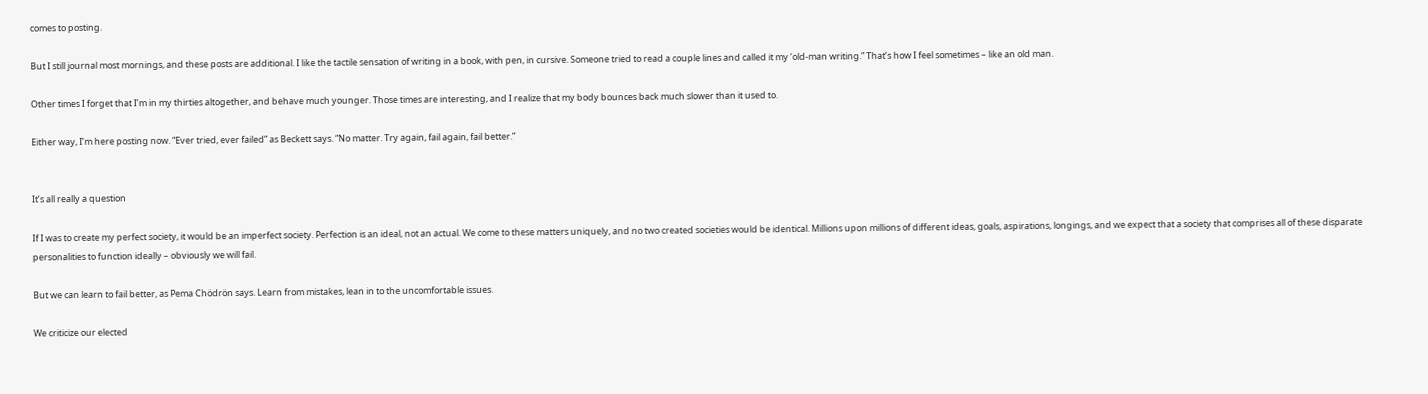comes to posting.

But I still journal most mornings, and these posts are additional. I like the tactile sensation of writing in a book, with pen, in cursive. Someone tried to read a couple lines and called it my ‘old-man writing.” That’s how I feel sometimes – like an old man.

Other times I forget that I’m in my thirties altogether, and behave much younger. Those times are interesting, and I realize that my body bounces back much slower than it used to.

Either way, I’m here posting now. “Ever tried, ever failed” as Beckett says. “No matter. Try again, fail again, fail better.”


It’s all really a question

If I was to create my perfect society, it would be an imperfect society. Perfection is an ideal, not an actual. We come to these matters uniquely, and no two created societies would be identical. Millions upon millions of different ideas, goals, aspirations, longings, and we expect that a society that comprises all of these disparate personalities to function ideally – obviously we will fail.

But we can learn to fail better, as Pema Chödrön says. Learn from mistakes, lean in to the uncomfortable issues.

We criticize our elected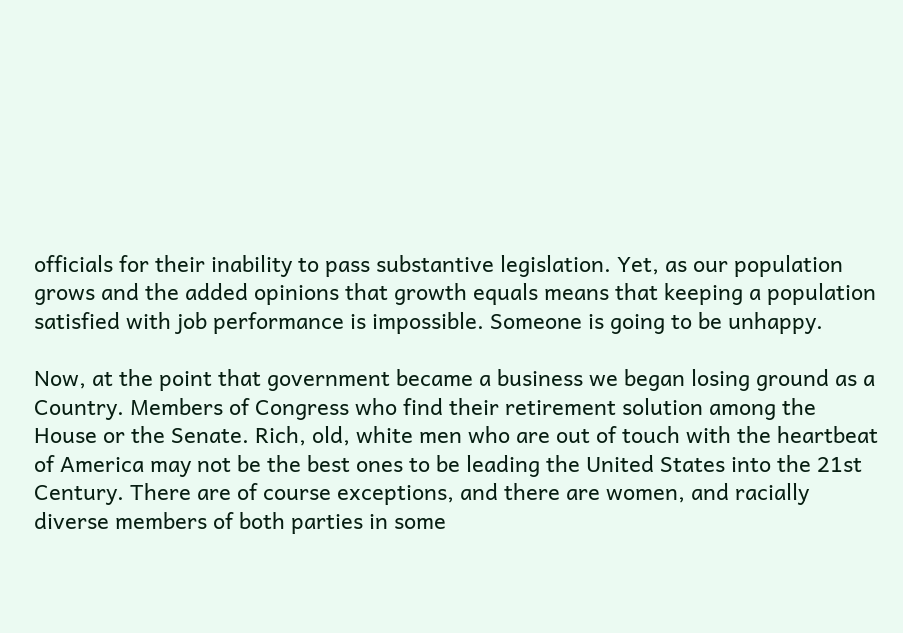officials for their inability to pass substantive legislation. Yet, as our population grows and the added opinions that growth equals means that keeping a population satisfied with job performance is impossible. Someone is going to be unhappy.

Now, at the point that government became a business we began losing ground as a Country. Members of Congress who find their retirement solution among the House or the Senate. Rich, old, white men who are out of touch with the heartbeat of America may not be the best ones to be leading the United States into the 21st Century. There are of course exceptions, and there are women, and racially diverse members of both parties in some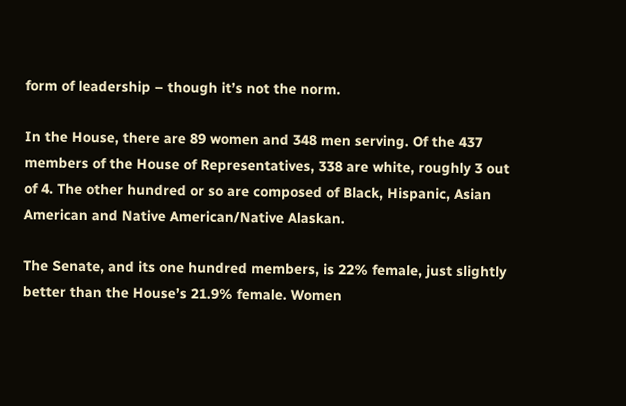form of leadership – though it’s not the norm.

In the House, there are 89 women and 348 men serving. Of the 437 members of the House of Representatives, 338 are white, roughly 3 out of 4. The other hundred or so are composed of Black, Hispanic, Asian American and Native American/Native Alaskan.

The Senate, and its one hundred members, is 22% female, just slightly better than the House’s 21.9% female. Women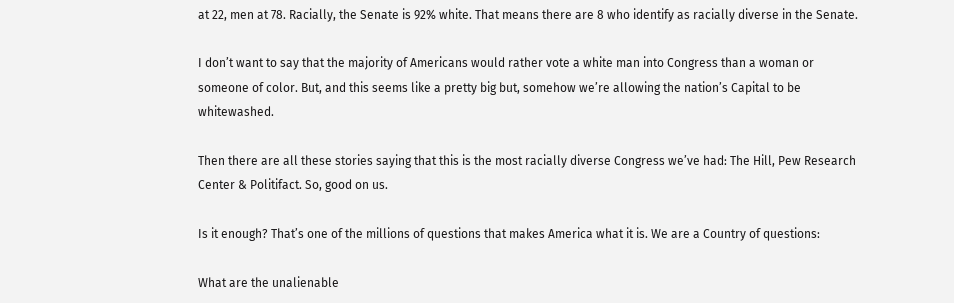at 22, men at 78. Racially, the Senate is 92% white. That means there are 8 who identify as racially diverse in the Senate.

I don’t want to say that the majority of Americans would rather vote a white man into Congress than a woman or someone of color. But, and this seems like a pretty big but, somehow we’re allowing the nation’s Capital to be whitewashed.

Then there are all these stories saying that this is the most racially diverse Congress we’ve had: The Hill, Pew Research Center & Politifact. So, good on us.

Is it enough? That’s one of the millions of questions that makes America what it is. We are a Country of questions:

What are the unalienable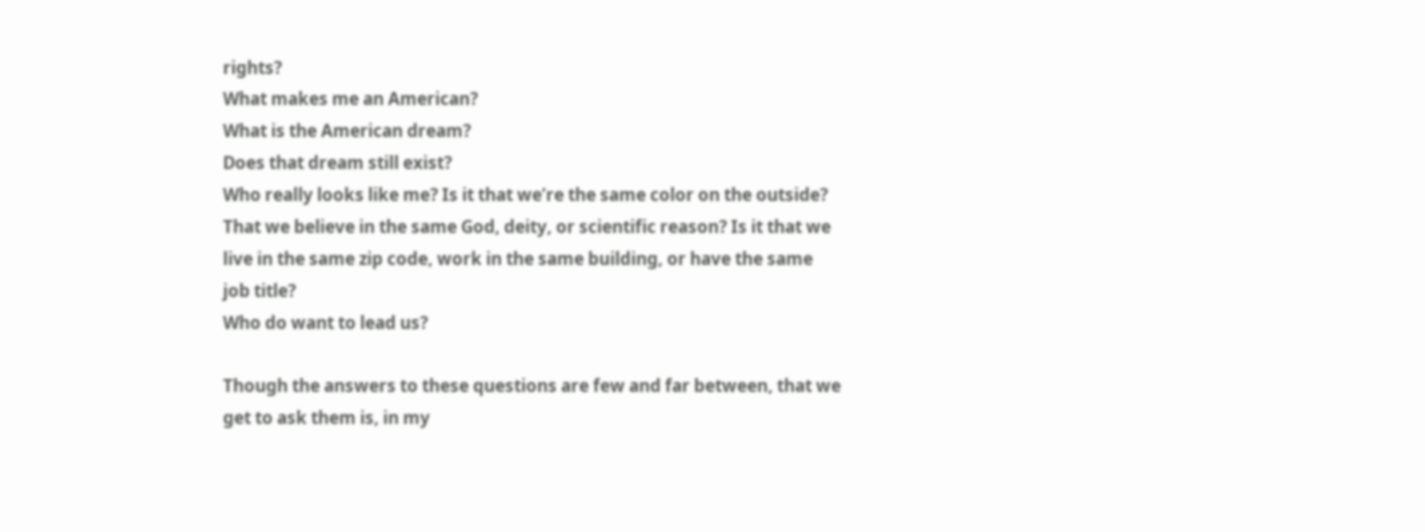rights?
What makes me an American?
What is the American dream?
Does that dream still exist?
Who really looks like me? Is it that we’re the same color on the outside? That we believe in the same God, deity, or scientific reason? Is it that we live in the same zip code, work in the same building, or have the same job title?
Who do want to lead us?

Though the answers to these questions are few and far between, that we get to ask them is, in my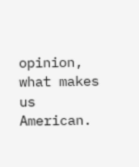opinion, what makes us American.